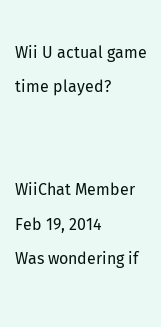Wii U actual game time played?


WiiChat Member
Feb 19, 2014
Was wondering if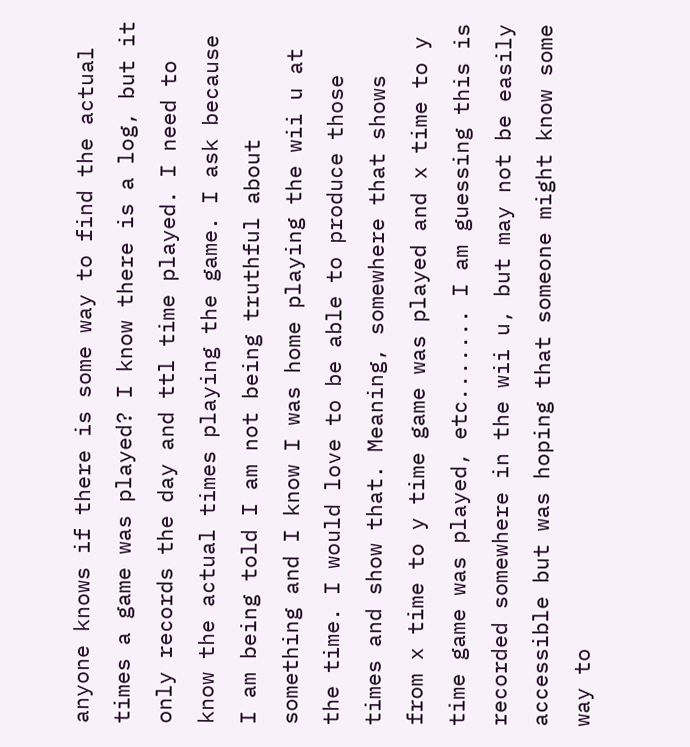anyone knows if there is some way to find the actual times a game was played? I know there is a log, but it only records the day and ttl time played. I need to know the actual times playing the game. I ask because I am being told I am not being truthful about something and I know I was home playing the wii u at the time. I would love to be able to produce those times and show that. Meaning, somewhere that shows from x time to y time game was played and x time to y time game was played, etc....... I am guessing this is recorded somewhere in the wii u, but may not be easily accessible but was hoping that someone might know some way to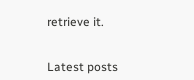retrieve it.


Latest posts